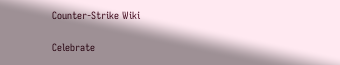Counter-Strike Wiki

Celebrate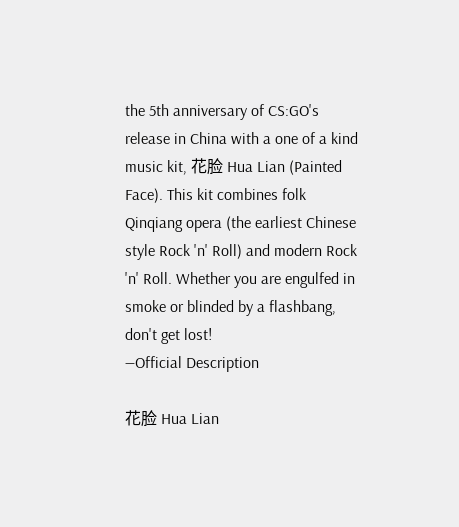the 5th anniversary of CS:GO's release in China with a one of a kind music kit, 花脸 Hua Lian (Painted Face). This kit combines folk Qinqiang opera (the earliest Chinese style Rock 'n' Roll) and modern Rock 'n' Roll. Whether you are engulfed in smoke or blinded by a flashbang, don't get lost!
―Official Description

花脸 Hua Lian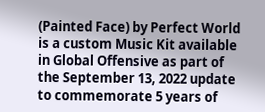(Painted Face) by Perfect World is a custom Music Kit available in Global Offensive as part of the September 13, 2022 update to commemorate 5 years of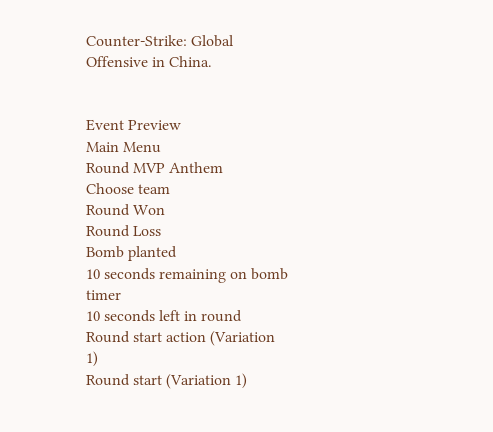Counter-Strike: Global Offensive in China.


Event Preview
Main Menu
Round MVP Anthem
Choose team
Round Won
Round Loss
Bomb planted
10 seconds remaining on bomb timer
10 seconds left in round
Round start action (Variation 1)
Round start (Variation 1)